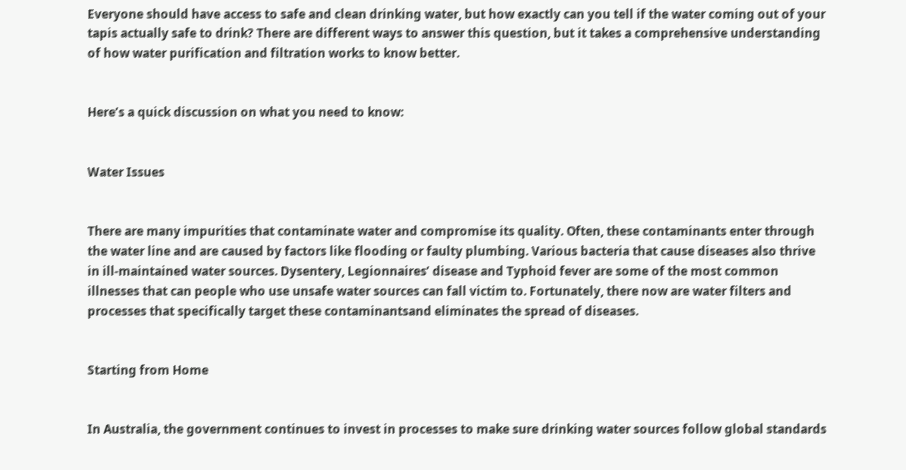Everyone should have access to safe and clean drinking water, but how exactly can you tell if the water coming out of your tapis actually safe to drink? There are different ways to answer this question, but it takes a comprehensive understanding of how water purification and filtration works to know better.


Here’s a quick discussion on what you need to know:


Water Issues


There are many impurities that contaminate water and compromise its quality. Often, these contaminants enter through the water line and are caused by factors like flooding or faulty plumbing. Various bacteria that cause diseases also thrive in ill-maintained water sources. Dysentery, Legionnaires’ disease and Typhoid fever are some of the most common illnesses that can people who use unsafe water sources can fall victim to. Fortunately, there now are water filters and processes that specifically target these contaminantsand eliminates the spread of diseases.


Starting from Home


In Australia, the government continues to invest in processes to make sure drinking water sources follow global standards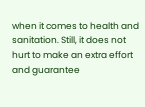when it comes to health and sanitation. Still, it does not hurt to make an extra effort and guarantee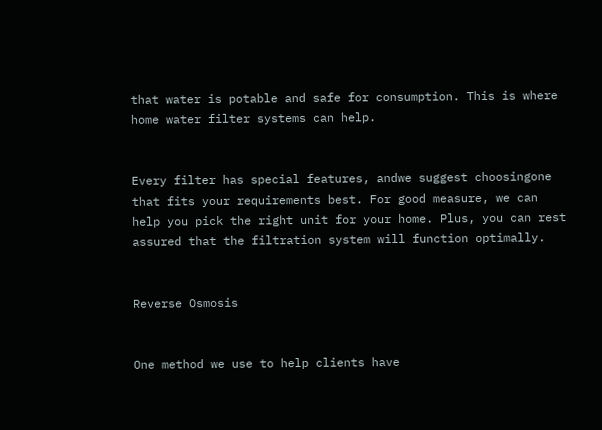that water is potable and safe for consumption. This is where home water filter systems can help.


Every filter has special features, andwe suggest choosingone that fits your requirements best. For good measure, we can help you pick the right unit for your home. Plus, you can rest assured that the filtration system will function optimally.


Reverse Osmosis


One method we use to help clients have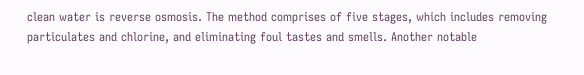clean water is reverse osmosis. The method comprises of five stages, which includes removing particulates and chlorine, and eliminating foul tastes and smells. Another notable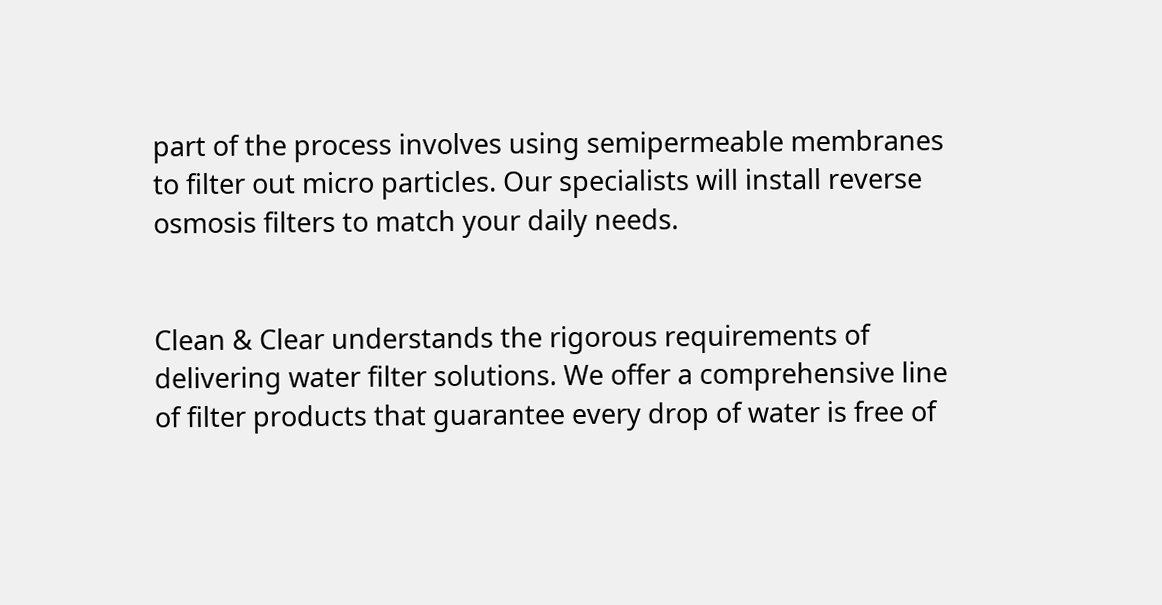part of the process involves using semipermeable membranes to filter out micro particles. Our specialists will install reverse osmosis filters to match your daily needs.


Clean & Clear understands the rigorous requirements of delivering water filter solutions. We offer a comprehensive line of filter products that guarantee every drop of water is free of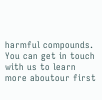harmful compounds. You can get in touch with us to learn more aboutour first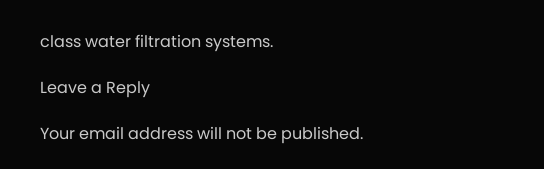class water filtration systems.

Leave a Reply

Your email address will not be published.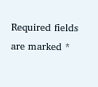Required fields are marked *